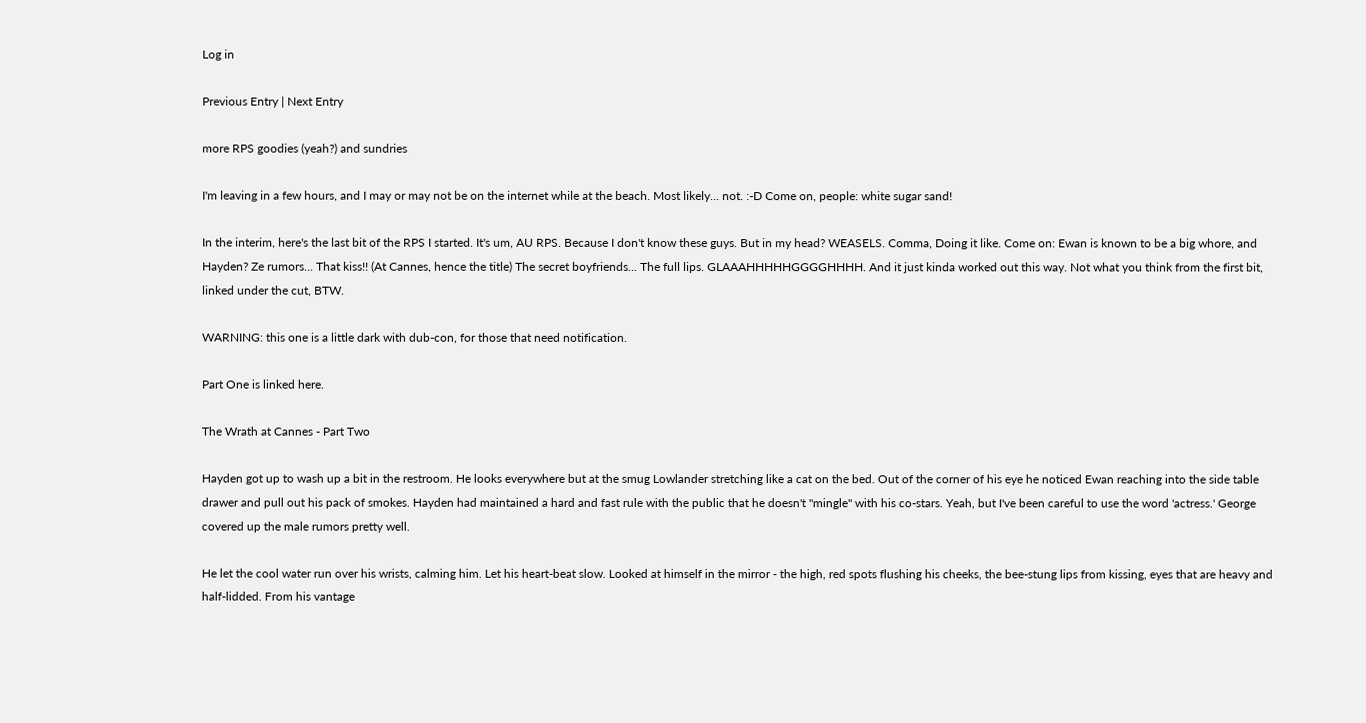Log in

Previous Entry | Next Entry

more RPS goodies (yeah?) and sundries

I'm leaving in a few hours, and I may or may not be on the internet while at the beach. Most likely... not. :-D Come on, people: white sugar sand!

In the interim, here's the last bit of the RPS I started. It's um, AU RPS. Because I don't know these guys. But in my head? WEASELS. Comma, Doing it like. Come on: Ewan is known to be a big whore, and Hayden? Ze rumors... That kiss!! (At Cannes, hence the title) The secret boyfriends... The full lips. GLAAAHHHHHGGGGHHHH. And it just kinda worked out this way. Not what you think from the first bit, linked under the cut, BTW.

WARNING: this one is a little dark with dub-con, for those that need notification.

Part One is linked here.

The Wrath at Cannes - Part Two

Hayden got up to wash up a bit in the restroom. He looks everywhere but at the smug Lowlander stretching like a cat on the bed. Out of the corner of his eye he noticed Ewan reaching into the side table drawer and pull out his pack of smokes. Hayden had maintained a hard and fast rule with the public that he doesn't "mingle" with his co-stars. Yeah, but I've been careful to use the word 'actress.' George covered up the male rumors pretty well.

He let the cool water run over his wrists, calming him. Let his heart-beat slow. Looked at himself in the mirror - the high, red spots flushing his cheeks, the bee-stung lips from kissing, eyes that are heavy and half-lidded. From his vantage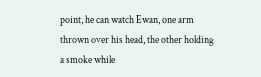point, he can watch Ewan, one arm thrown over his head, the other holding a smoke while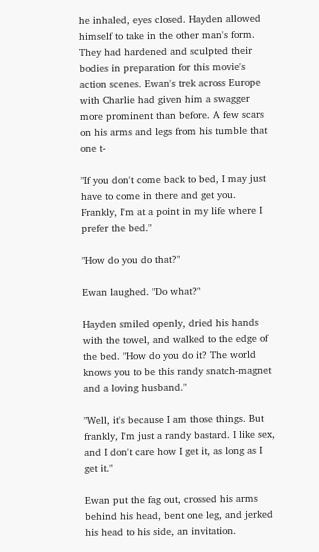he inhaled, eyes closed. Hayden allowed himself to take in the other man's form. They had hardened and sculpted their bodies in preparation for this movie's action scenes. Ewan's trek across Europe with Charlie had given him a swagger more prominent than before. A few scars on his arms and legs from his tumble that one t-

"If you don't come back to bed, I may just have to come in there and get you. Frankly, I'm at a point in my life where I prefer the bed."

"How do you do that?"

Ewan laughed. "Do what?"

Hayden smiled openly, dried his hands with the towel, and walked to the edge of the bed. "How do you do it? The world knows you to be this randy snatch-magnet and a loving husband."

"Well, it's because I am those things. But frankly, I'm just a randy bastard. I like sex, and I don't care how I get it, as long as I get it."

Ewan put the fag out, crossed his arms behind his head, bent one leg, and jerked his head to his side, an invitation.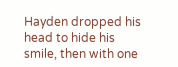Hayden dropped his head to hide his smile, then with one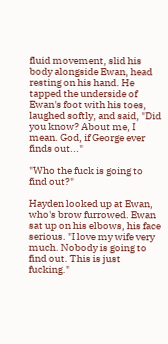fluid movement, slid his body alongside Ewan, head resting on his hand. He tapped the underside of Ewan's foot with his toes, laughed softly, and said, "Did you know? About me, I mean. God, if George ever finds out..."

"Who the fuck is going to find out?"

Hayden looked up at Ewan, who's brow furrowed. Ewan sat up on his elbows, his face serious. "I love my wife very much. Nobody is going to find out. This is just fucking."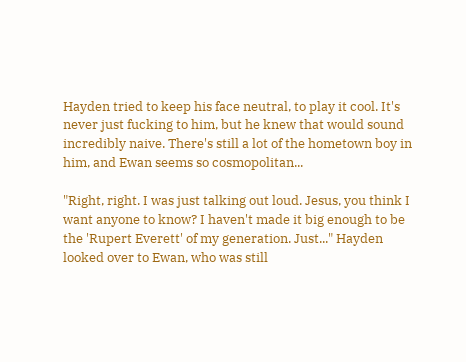Hayden tried to keep his face neutral, to play it cool. It's never just fucking to him, but he knew that would sound incredibly naive. There's still a lot of the hometown boy in him, and Ewan seems so cosmopolitan...

"Right, right. I was just talking out loud. Jesus, you think I want anyone to know? I haven't made it big enough to be the 'Rupert Everett' of my generation. Just..." Hayden looked over to Ewan, who was still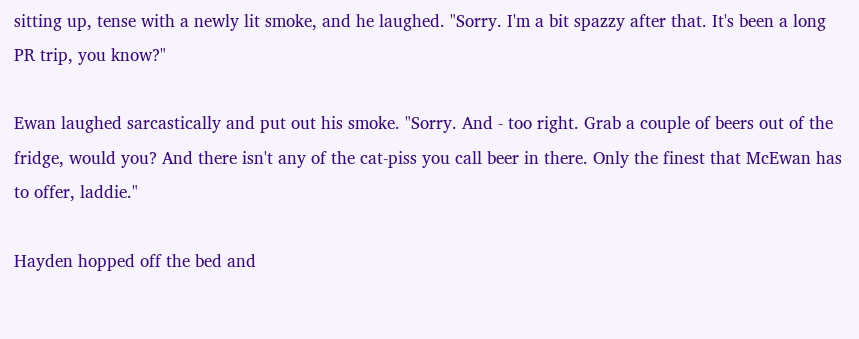sitting up, tense with a newly lit smoke, and he laughed. "Sorry. I'm a bit spazzy after that. It's been a long PR trip, you know?"

Ewan laughed sarcastically and put out his smoke. "Sorry. And - too right. Grab a couple of beers out of the fridge, would you? And there isn't any of the cat-piss you call beer in there. Only the finest that McEwan has to offer, laddie."

Hayden hopped off the bed and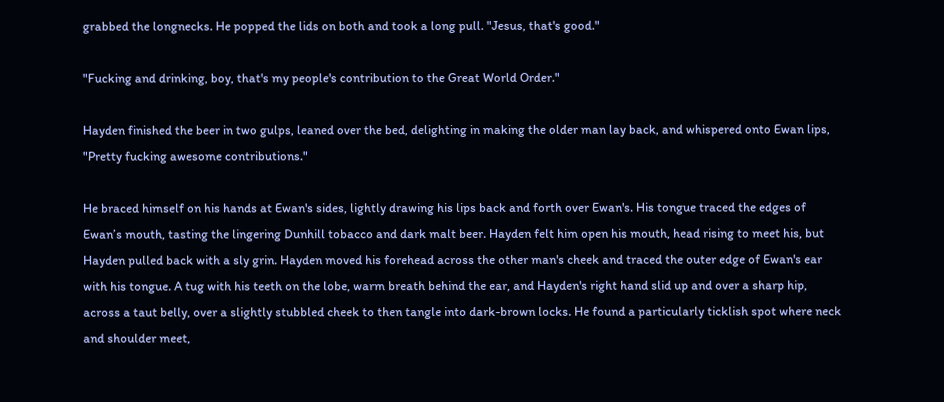grabbed the longnecks. He popped the lids on both and took a long pull. "Jesus, that's good."

"Fucking and drinking, boy, that's my people's contribution to the Great World Order."

Hayden finished the beer in two gulps, leaned over the bed, delighting in making the older man lay back, and whispered onto Ewan lips, "Pretty fucking awesome contributions."

He braced himself on his hands at Ewan's sides, lightly drawing his lips back and forth over Ewan's. His tongue traced the edges of Ewan’s mouth, tasting the lingering Dunhill tobacco and dark malt beer. Hayden felt him open his mouth, head rising to meet his, but Hayden pulled back with a sly grin. Hayden moved his forehead across the other man's cheek and traced the outer edge of Ewan's ear with his tongue. A tug with his teeth on the lobe, warm breath behind the ear, and Hayden's right hand slid up and over a sharp hip, across a taut belly, over a slightly stubbled cheek to then tangle into dark-brown locks. He found a particularly ticklish spot where neck and shoulder meet,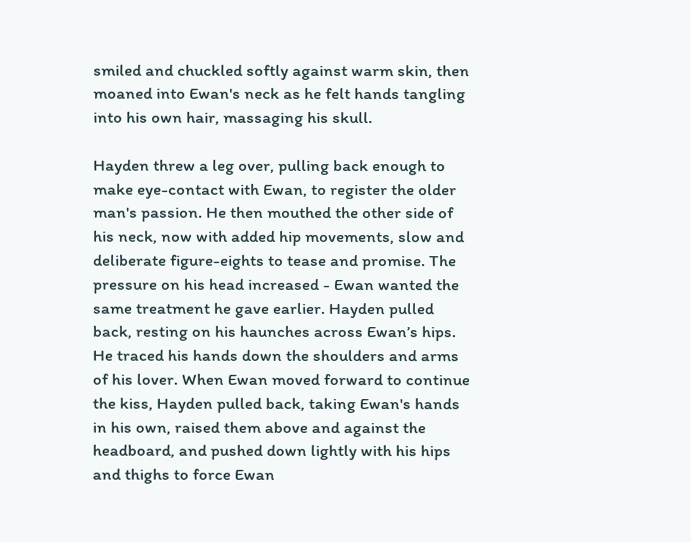smiled and chuckled softly against warm skin, then moaned into Ewan's neck as he felt hands tangling into his own hair, massaging his skull.

Hayden threw a leg over, pulling back enough to make eye-contact with Ewan, to register the older man's passion. He then mouthed the other side of his neck, now with added hip movements, slow and deliberate figure-eights to tease and promise. The pressure on his head increased - Ewan wanted the same treatment he gave earlier. Hayden pulled back, resting on his haunches across Ewan’s hips. He traced his hands down the shoulders and arms of his lover. When Ewan moved forward to continue the kiss, Hayden pulled back, taking Ewan's hands in his own, raised them above and against the headboard, and pushed down lightly with his hips and thighs to force Ewan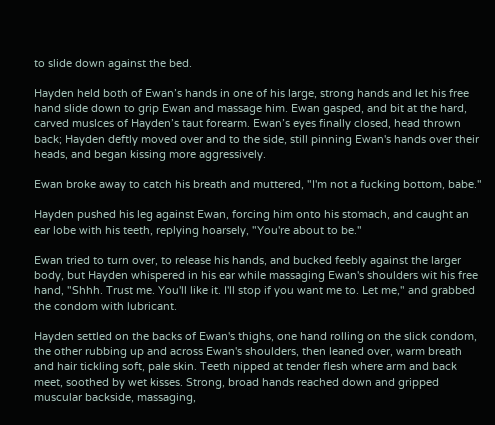to slide down against the bed.

Hayden held both of Ewan’s hands in one of his large, strong hands and let his free hand slide down to grip Ewan and massage him. Ewan gasped, and bit at the hard, carved muslces of Hayden’s taut forearm. Ewan’s eyes finally closed, head thrown back; Hayden deftly moved over and to the side, still pinning Ewan's hands over their heads, and began kissing more aggressively.

Ewan broke away to catch his breath and muttered, "I'm not a fucking bottom, babe."

Hayden pushed his leg against Ewan, forcing him onto his stomach, and caught an ear lobe with his teeth, replying hoarsely, "You're about to be."

Ewan tried to turn over, to release his hands, and bucked feebly against the larger body, but Hayden whispered in his ear while massaging Ewan's shoulders wit his free hand, "Shhh. Trust me. You'll like it. I'll stop if you want me to. Let me," and grabbed the condom with lubricant.

Hayden settled on the backs of Ewan's thighs, one hand rolling on the slick condom, the other rubbing up and across Ewan's shoulders, then leaned over, warm breath and hair tickling soft, pale skin. Teeth nipped at tender flesh where arm and back meet, soothed by wet kisses. Strong, broad hands reached down and gripped muscular backside, massaging,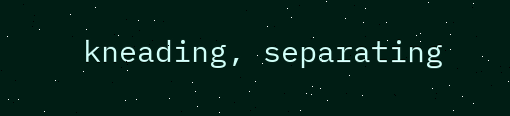kneading, separating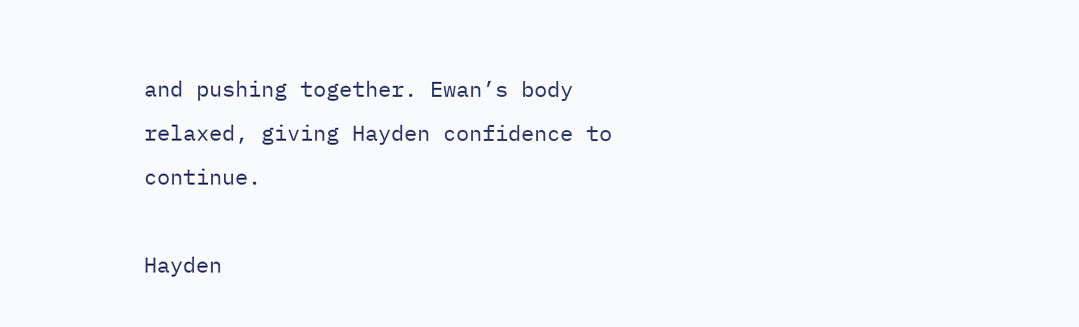and pushing together. Ewan’s body relaxed, giving Hayden confidence to continue.

Hayden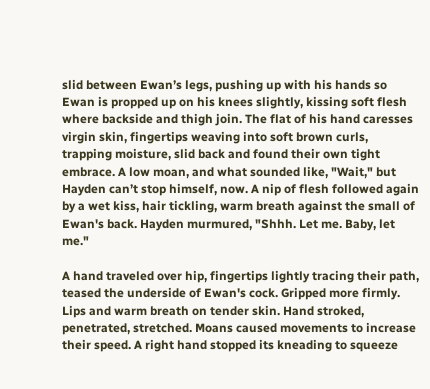slid between Ewan’s legs, pushing up with his hands so Ewan is propped up on his knees slightly, kissing soft flesh where backside and thigh join. The flat of his hand caresses virgin skin, fingertips weaving into soft brown curls, trapping moisture, slid back and found their own tight embrace. A low moan, and what sounded like, "Wait," but Hayden can’t stop himself, now. A nip of flesh followed again by a wet kiss, hair tickling, warm breath against the small of Ewan's back. Hayden murmured, "Shhh. Let me. Baby, let me."

A hand traveled over hip, fingertips lightly tracing their path, teased the underside of Ewan's cock. Gripped more firmly. Lips and warm breath on tender skin. Hand stroked, penetrated, stretched. Moans caused movements to increase their speed. A right hand stopped its kneading to squeeze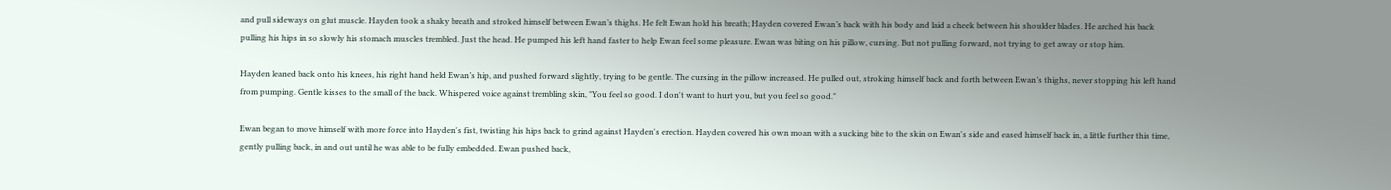and pull sideways on glut muscle. Hayden took a shaky breath and stroked himself between Ewan’s thighs. He felt Ewan hold his breath; Hayden covered Ewan’s back with his body and laid a cheek between his shoulder blades. He arched his back pulling his hips in so slowly his stomach muscles trembled. Just the head. He pumped his left hand faster to help Ewan feel some pleasure. Ewan was biting on his pillow, cursing. But not pulling forward, not trying to get away or stop him.

Hayden leaned back onto his knees, his right hand held Ewan’s hip, and pushed forward slightly, trying to be gentle. The cursing in the pillow increased. He pulled out, stroking himself back and forth between Ewan’s thighs, never stopping his left hand from pumping. Gentle kisses to the small of the back. Whispered voice against trembling skin, "You feel so good. I don't want to hurt you, but you feel so good."

Ewan began to move himself with more force into Hayden's fist, twisting his hips back to grind against Hayden's erection. Hayden covered his own moan with a sucking bite to the skin on Ewan's side and eased himself back in, a little further this time, gently pulling back, in and out until he was able to be fully embedded. Ewan pushed back,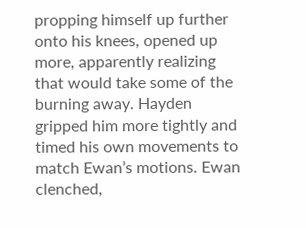propping himself up further onto his knees, opened up more, apparently realizing that would take some of the burning away. Hayden gripped him more tightly and timed his own movements to match Ewan’s motions. Ewan clenched,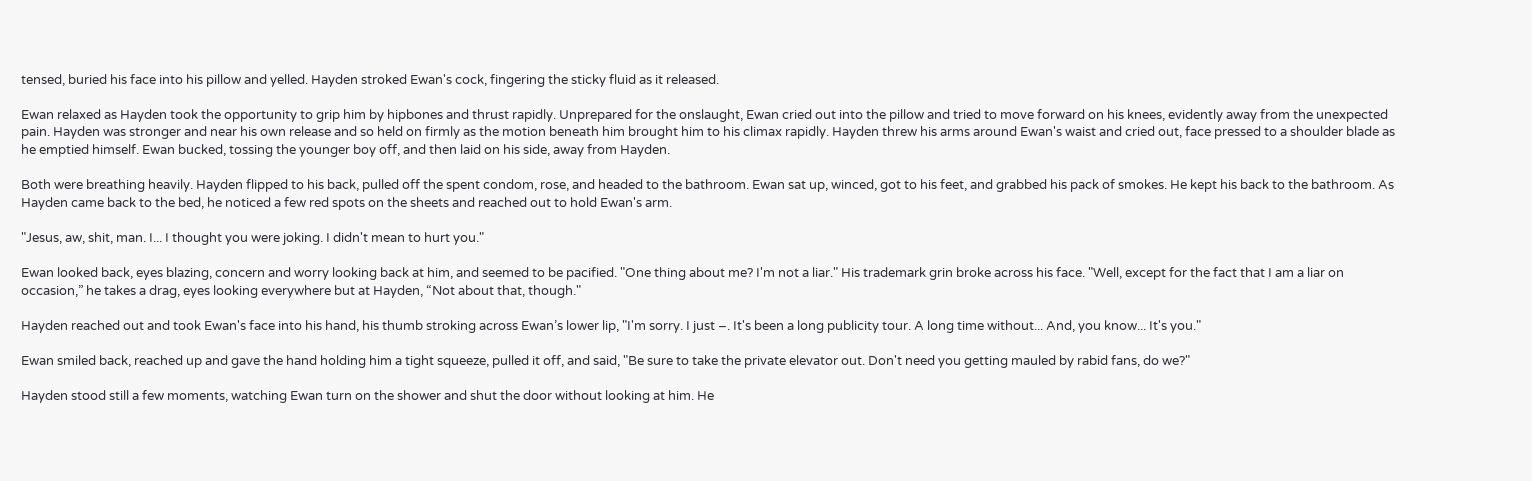tensed, buried his face into his pillow and yelled. Hayden stroked Ewan's cock, fingering the sticky fluid as it released.

Ewan relaxed as Hayden took the opportunity to grip him by hipbones and thrust rapidly. Unprepared for the onslaught, Ewan cried out into the pillow and tried to move forward on his knees, evidently away from the unexpected pain. Hayden was stronger and near his own release and so held on firmly as the motion beneath him brought him to his climax rapidly. Hayden threw his arms around Ewan's waist and cried out, face pressed to a shoulder blade as he emptied himself. Ewan bucked, tossing the younger boy off, and then laid on his side, away from Hayden.

Both were breathing heavily. Hayden flipped to his back, pulled off the spent condom, rose, and headed to the bathroom. Ewan sat up, winced, got to his feet, and grabbed his pack of smokes. He kept his back to the bathroom. As Hayden came back to the bed, he noticed a few red spots on the sheets and reached out to hold Ewan's arm.

"Jesus, aw, shit, man. I... I thought you were joking. I didn't mean to hurt you."

Ewan looked back, eyes blazing, concern and worry looking back at him, and seemed to be pacified. "One thing about me? I'm not a liar." His trademark grin broke across his face. "Well, except for the fact that I am a liar on occasion,” he takes a drag, eyes looking everywhere but at Hayden, “Not about that, though."

Hayden reached out and took Ewan's face into his hand, his thumb stroking across Ewan’s lower lip, "I'm sorry. I just –. It's been a long publicity tour. A long time without... And, you know... It's you."

Ewan smiled back, reached up and gave the hand holding him a tight squeeze, pulled it off, and said, "Be sure to take the private elevator out. Don't need you getting mauled by rabid fans, do we?"

Hayden stood still a few moments, watching Ewan turn on the shower and shut the door without looking at him. He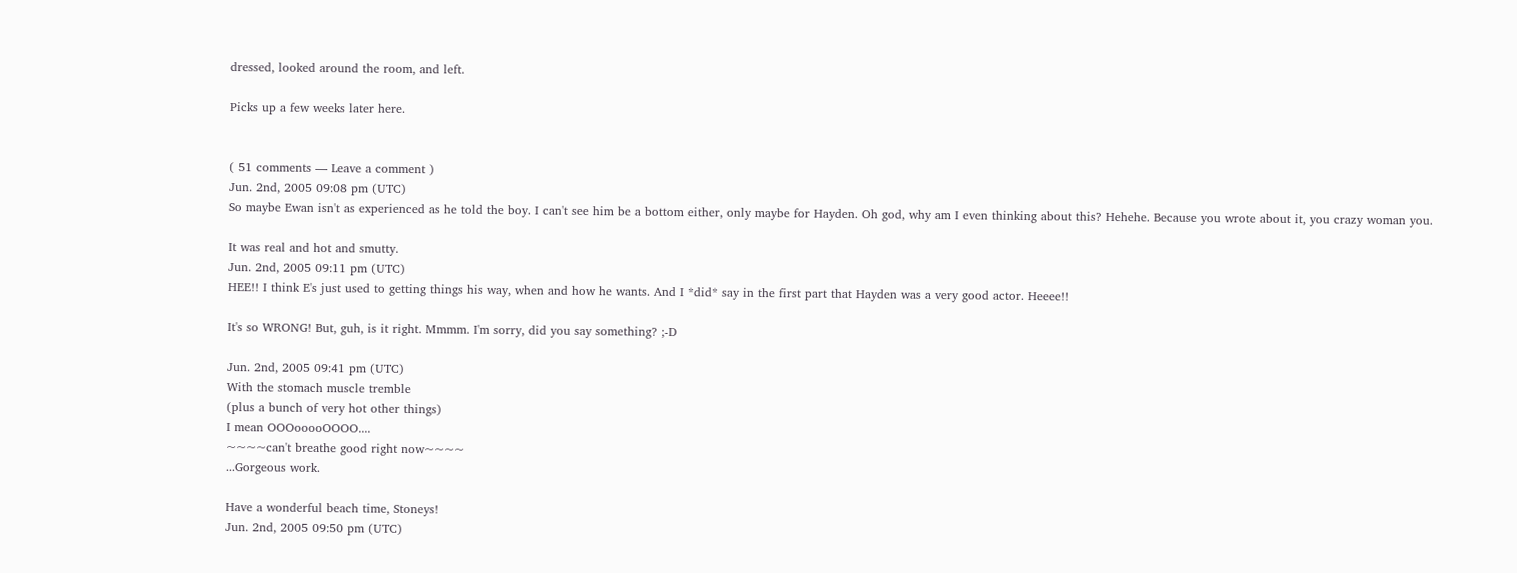dressed, looked around the room, and left.

Picks up a few weeks later here.


( 51 comments — Leave a comment )
Jun. 2nd, 2005 09:08 pm (UTC)
So maybe Ewan isn't as experienced as he told the boy. I can't see him be a bottom either, only maybe for Hayden. Oh god, why am I even thinking about this? Hehehe. Because you wrote about it, you crazy woman you.

It was real and hot and smutty.
Jun. 2nd, 2005 09:11 pm (UTC)
HEE!! I think E's just used to getting things his way, when and how he wants. And I *did* say in the first part that Hayden was a very good actor. Heeee!!

It's so WRONG! But, guh, is it right. Mmmm. I'm sorry, did you say something? ;-D

Jun. 2nd, 2005 09:41 pm (UTC)
With the stomach muscle tremble
(plus a bunch of very hot other things)
I mean OOOooooOOOO....
~~~~can't breathe good right now~~~~
...Gorgeous work.

Have a wonderful beach time, Stoneys!
Jun. 2nd, 2005 09:50 pm (UTC)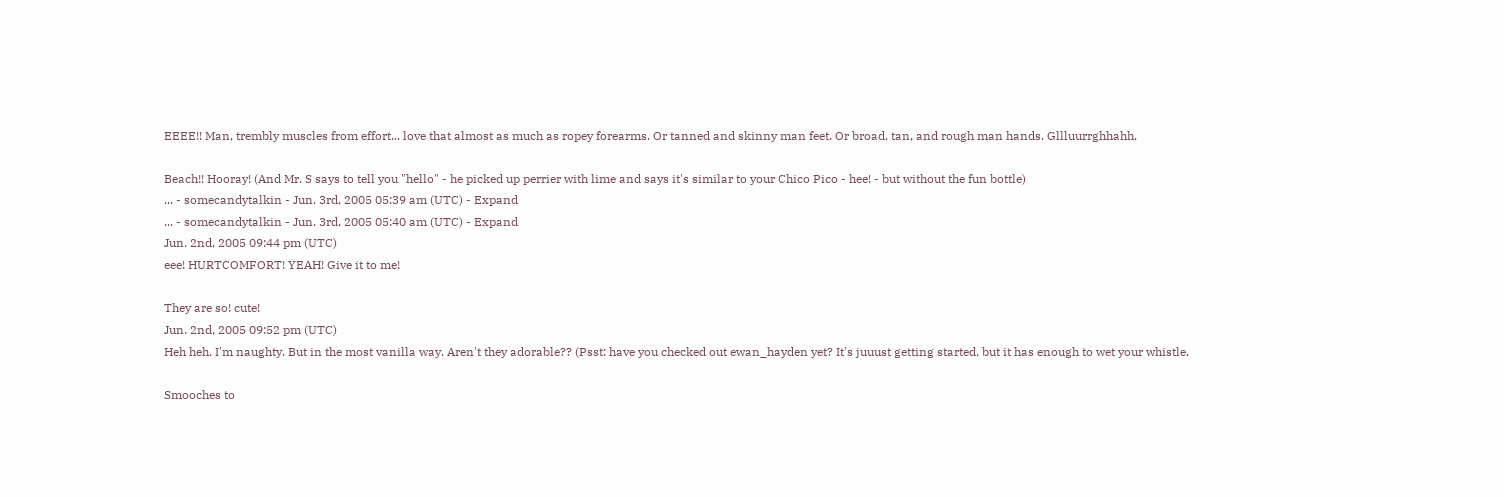EEEE!! Man, trembly muscles from effort... love that almost as much as ropey forearms. Or tanned and skinny man feet. Or broad, tan, and rough man hands. Gllluurrghhahh.

Beach!! Hooray! (And Mr. S says to tell you "hello" - he picked up perrier with lime and says it's similar to your Chico Pico - hee! - but without the fun bottle)
... - somecandytalkin - Jun. 3rd, 2005 05:39 am (UTC) - Expand
... - somecandytalkin - Jun. 3rd, 2005 05:40 am (UTC) - Expand
Jun. 2nd, 2005 09:44 pm (UTC)
eee! HURTCOMFORT! YEAH! Give it to me!

They are so! cute!
Jun. 2nd, 2005 09:52 pm (UTC)
Heh heh. I'm naughty. But in the most vanilla way. Aren't they adorable?? (Psst: have you checked out ewan_hayden yet? It's juuust getting started, but it has enough to wet your whistle.

Smooches to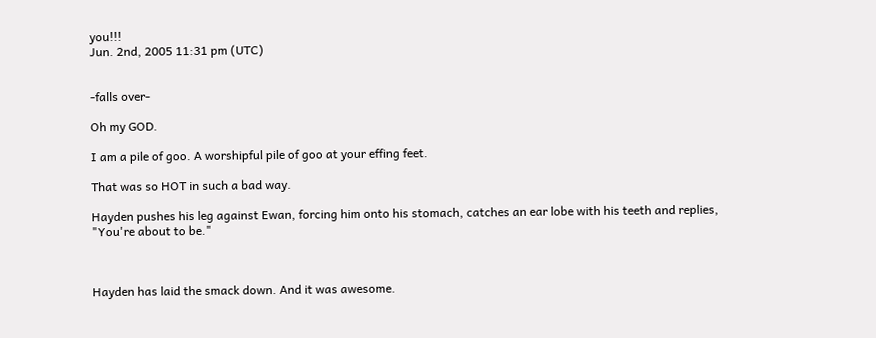you!!!
Jun. 2nd, 2005 11:31 pm (UTC)


-falls over-

Oh my GOD.

I am a pile of goo. A worshipful pile of goo at your effing feet.

That was so HOT in such a bad way.

Hayden pushes his leg against Ewan, forcing him onto his stomach, catches an ear lobe with his teeth and replies, "You're about to be."



Hayden has laid the smack down. And it was awesome.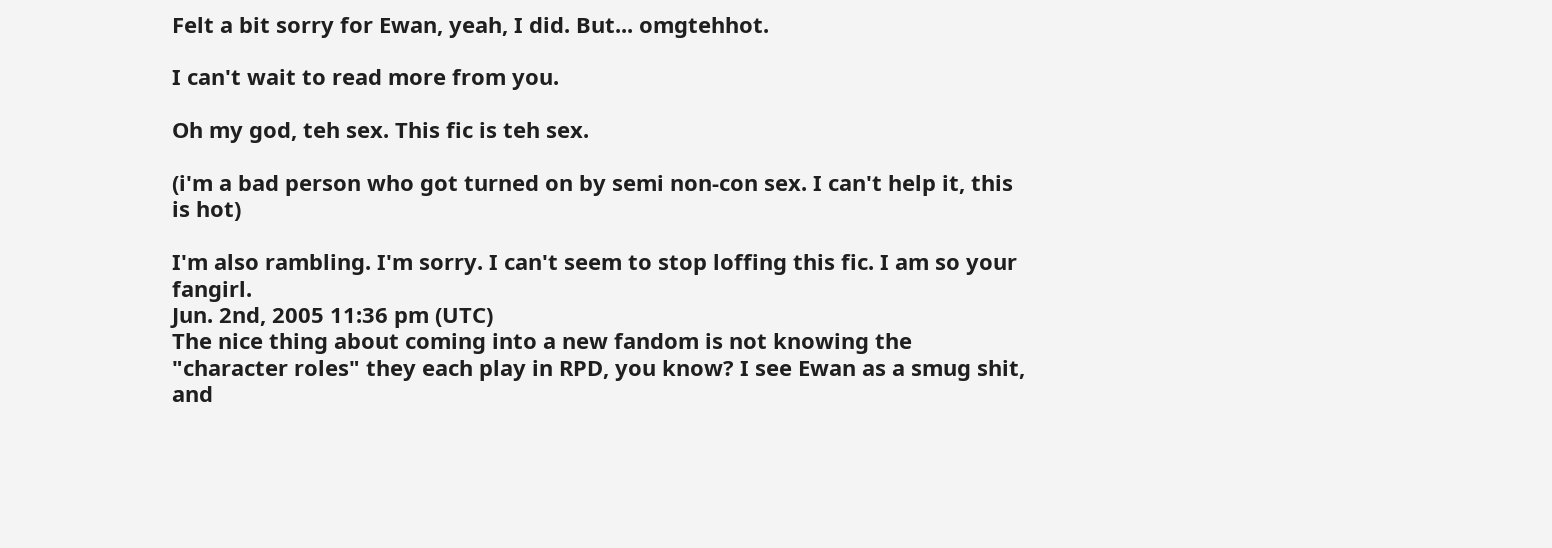Felt a bit sorry for Ewan, yeah, I did. But... omgtehhot.

I can't wait to read more from you.

Oh my god, teh sex. This fic is teh sex.

(i'm a bad person who got turned on by semi non-con sex. I can't help it, this is hot)

I'm also rambling. I'm sorry. I can't seem to stop loffing this fic. I am so your fangirl.
Jun. 2nd, 2005 11:36 pm (UTC)
The nice thing about coming into a new fandom is not knowing the "character roles" they each play in RPD, you know? I see Ewan as a smug shit, and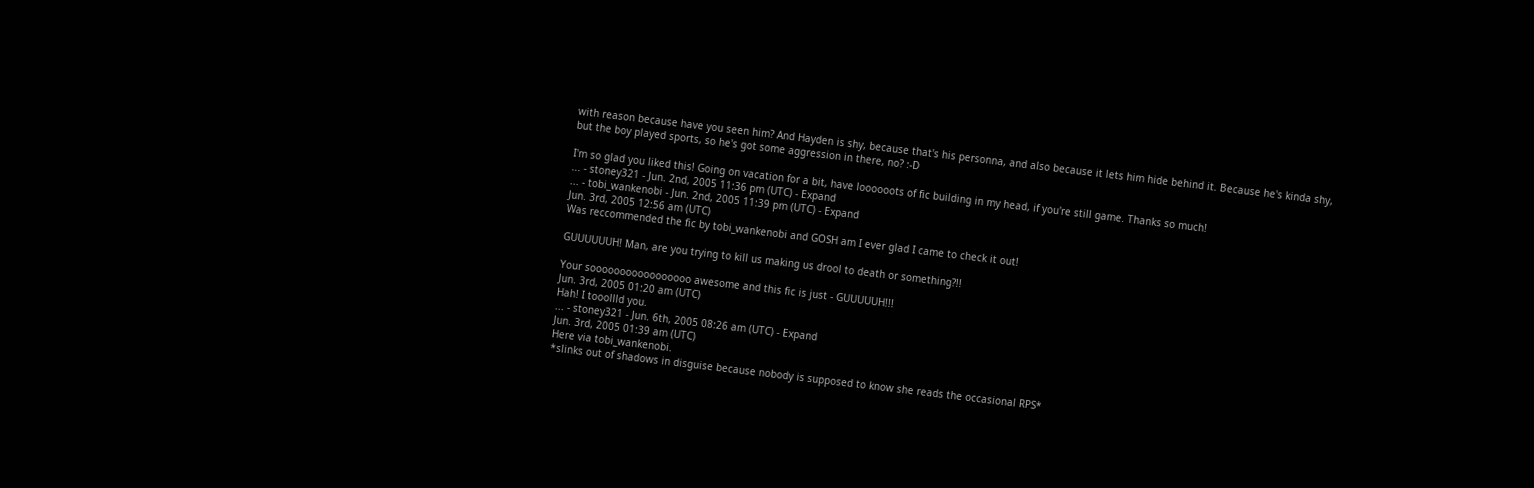with reason because have you seen him? And Hayden is shy, because that's his personna, and also because it lets him hide behind it. Because he's kinda shy, but the boy played sports, so he's got some aggression in there, no? :-D

I'm so glad you liked this! Going on vacation for a bit, have loooooots of fic building in my head, if you're still game. Thanks so much!
... - stoney321 - Jun. 2nd, 2005 11:36 pm (UTC) - Expand
... - tobi_wankenobi - Jun. 2nd, 2005 11:39 pm (UTC) - Expand
Jun. 3rd, 2005 12:56 am (UTC)
Was reccommended the fic by tobi_wankenobi and GOSH am I ever glad I came to check it out!

GUUUUUUH! Man, are you trying to kill us making us drool to death or something?!!

Your sooooooooooooooooo awesome and this fic is just - GUUUUUH!!!
Jun. 3rd, 2005 01:20 am (UTC)
Hah! I tooollld you.
... - stoney321 - Jun. 6th, 2005 08:26 am (UTC) - Expand
Jun. 3rd, 2005 01:39 am (UTC)
Here via tobi_wankenobi.
*slinks out of shadows in disguise because nobody is supposed to know she reads the occasional RPS*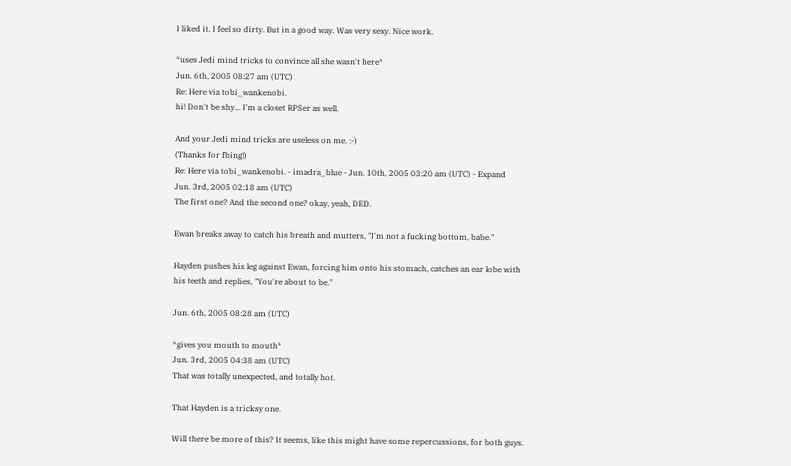I liked it. I feel so dirty. But in a good way. Was very sexy. Nice work.

*uses Jedi mind tricks to convince all she wasn't here*
Jun. 6th, 2005 08:27 am (UTC)
Re: Here via tobi_wankenobi.
hi! Don't be shy... I'm a closet RPSer as well.

And your Jedi mind tricks are useless on me. :-)
(Thanks for fbing!)
Re: Here via tobi_wankenobi. - imadra_blue - Jun. 10th, 2005 03:20 am (UTC) - Expand
Jun. 3rd, 2005 02:18 am (UTC)
The first one? And the second one? okay, yeah, DED.

Ewan breaks away to catch his breath and mutters, "I'm not a fucking bottom, babe."

Hayden pushes his leg against Ewan, forcing him onto his stomach, catches an ear lobe with his teeth and replies, "You're about to be."

Jun. 6th, 2005 08:28 am (UTC)

*gives you mouth to mouth*
Jun. 3rd, 2005 04:38 am (UTC)
That was totally unexpected, and totally hot.

That Hayden is a tricksy one.

Will there be more of this? It seems, like this might have some repercussions, for both guys.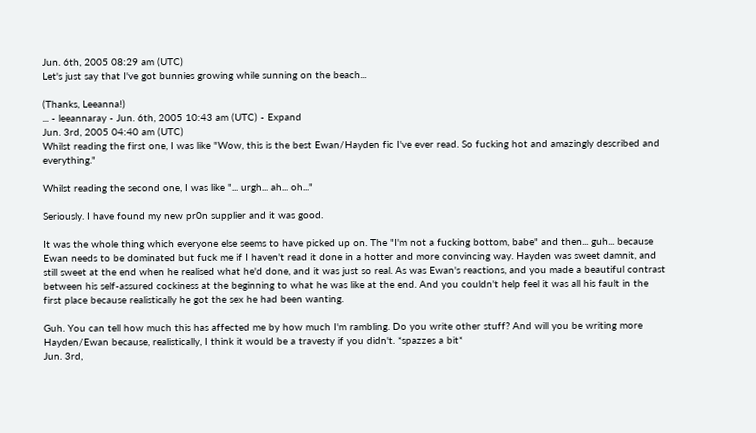Jun. 6th, 2005 08:29 am (UTC)
Let's just say that I've got bunnies growing while sunning on the beach...

(Thanks, Leeanna!)
... - leeannaray - Jun. 6th, 2005 10:43 am (UTC) - Expand
Jun. 3rd, 2005 04:40 am (UTC)
Whilst reading the first one, I was like "Wow, this is the best Ewan/Hayden fic I've ever read. So fucking hot and amazingly described and everything."

Whilst reading the second one, I was like "... urgh... ah... oh..."

Seriously. I have found my new pr0n supplier and it was good.

It was the whole thing which everyone else seems to have picked up on. The "I'm not a fucking bottom, babe" and then... guh... because Ewan needs to be dominated but fuck me if I haven't read it done in a hotter and more convincing way. Hayden was sweet damnit, and still sweet at the end when he realised what he'd done, and it was just so real. As was Ewan's reactions, and you made a beautiful contrast between his self-assured cockiness at the beginning to what he was like at the end. And you couldn't help feel it was all his fault in the first place because realistically he got the sex he had been wanting.

Guh. You can tell how much this has affected me by how much I'm rambling. Do you write other stuff? And will you be writing more Hayden/Ewan because, realistically, I think it would be a travesty if you didn't. *spazzes a bit*
Jun. 3rd,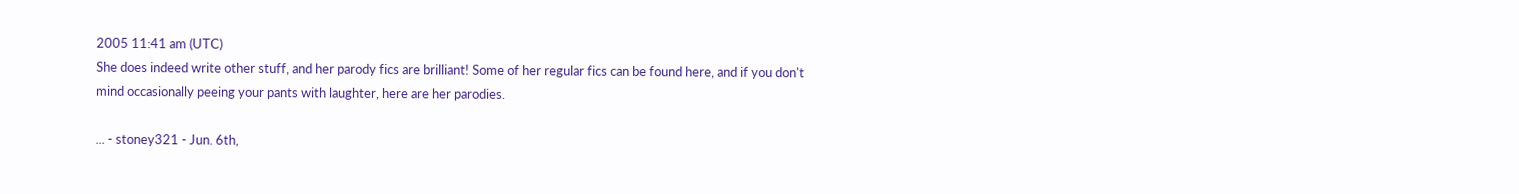2005 11:41 am (UTC)
She does indeed write other stuff, and her parody fics are brilliant! Some of her regular fics can be found here, and if you don't mind occasionally peeing your pants with laughter, here are her parodies.

... - stoney321 - Jun. 6th,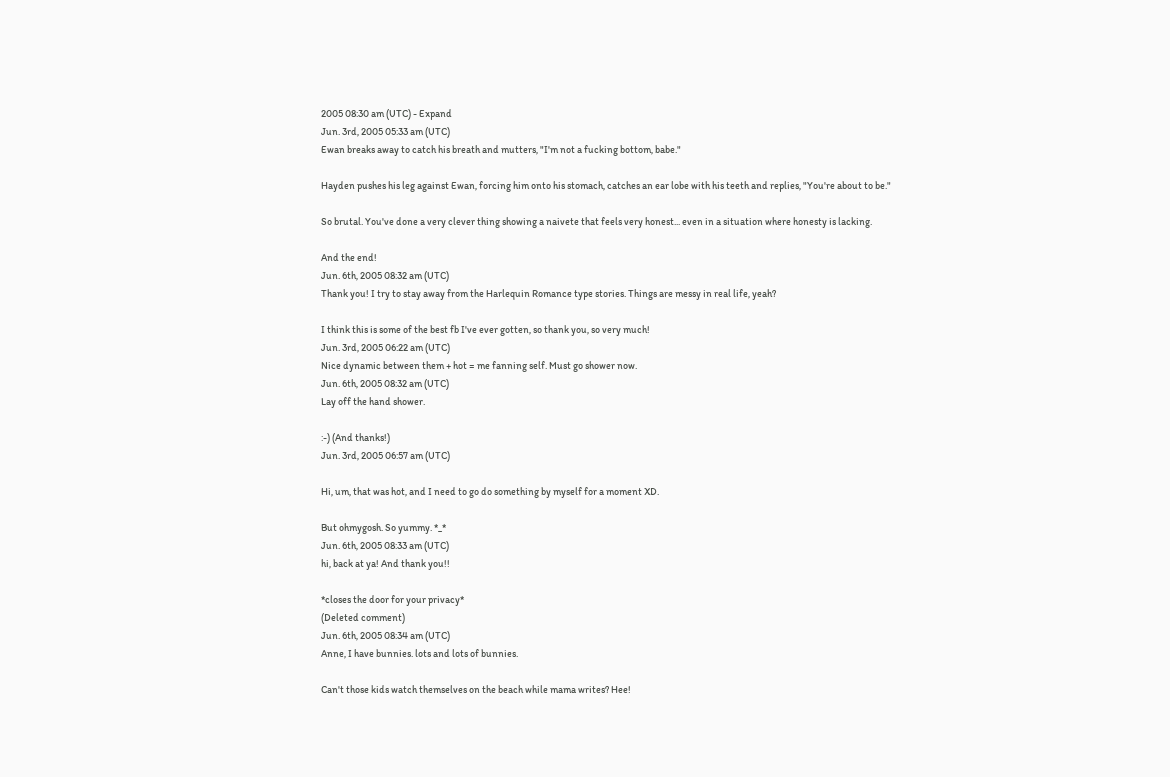2005 08:30 am (UTC) - Expand
Jun. 3rd, 2005 05:33 am (UTC)
Ewan breaks away to catch his breath and mutters, "I'm not a fucking bottom, babe."

Hayden pushes his leg against Ewan, forcing him onto his stomach, catches an ear lobe with his teeth and replies, "You're about to be."

So brutal. You've done a very clever thing showing a naivete that feels very honest... even in a situation where honesty is lacking.

And the end!
Jun. 6th, 2005 08:32 am (UTC)
Thank you! I try to stay away from the Harlequin Romance type stories. Things are messy in real life, yeah?

I think this is some of the best fb I've ever gotten, so thank you, so very much!
Jun. 3rd, 2005 06:22 am (UTC)
Nice dynamic between them + hot = me fanning self. Must go shower now.
Jun. 6th, 2005 08:32 am (UTC)
Lay off the hand shower.

:-) (And thanks!)
Jun. 3rd, 2005 06:57 am (UTC)

Hi, um, that was hot, and I need to go do something by myself for a moment XD.

But ohmygosh. So yummy. *_*
Jun. 6th, 2005 08:33 am (UTC)
hi, back at ya! And thank you!!

*closes the door for your privacy*
(Deleted comment)
Jun. 6th, 2005 08:34 am (UTC)
Anne, I have bunnies. lots and lots of bunnies.

Can't those kids watch themselves on the beach while mama writes? Hee!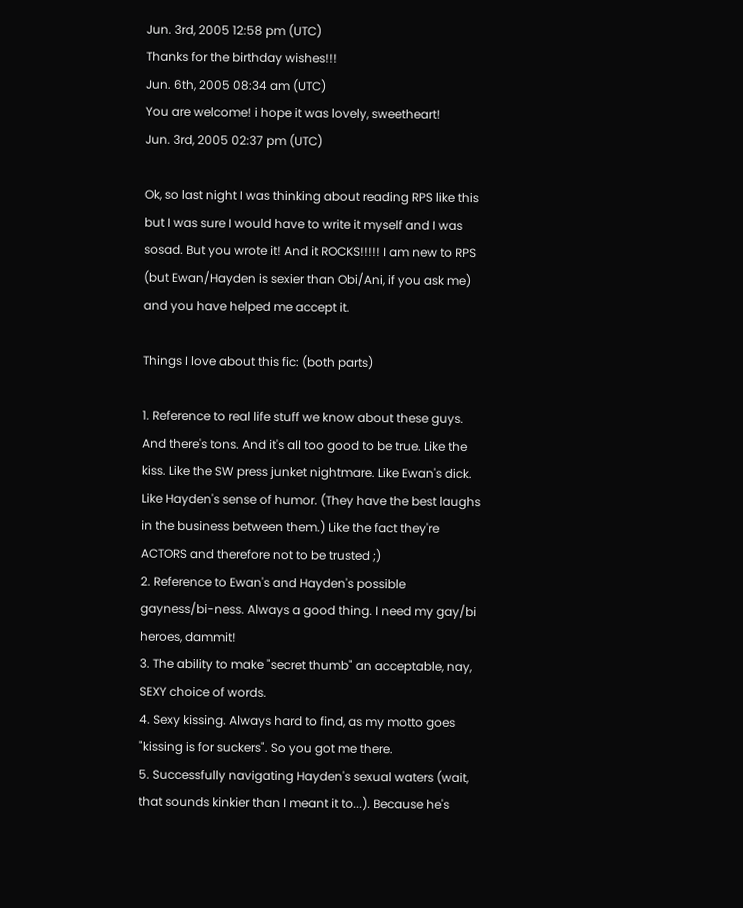Jun. 3rd, 2005 12:58 pm (UTC)
Thanks for the birthday wishes!!!
Jun. 6th, 2005 08:34 am (UTC)
You are welcome! i hope it was lovely, sweetheart!
Jun. 3rd, 2005 02:37 pm (UTC)

Ok, so last night I was thinking about reading RPS like this but I was sure I would have to write it myself and I was sosad. But you wrote it! And it ROCKS!!!!! I am new to RPS (but Ewan/Hayden is sexier than Obi/Ani, if you ask me) and you have helped me accept it.

Things I love about this fic: (both parts)

1. Reference to real life stuff we know about these guys. And there's tons. And it's all too good to be true. Like the kiss. Like the SW press junket nightmare. Like Ewan's dick. Like Hayden's sense of humor. (They have the best laughs in the business between them.) Like the fact they're ACTORS and therefore not to be trusted ;)
2. Reference to Ewan's and Hayden's possible gayness/bi-ness. Always a good thing. I need my gay/bi heroes, dammit!
3. The ability to make "secret thumb" an acceptable, nay, SEXY choice of words.
4. Sexy kissing. Always hard to find, as my motto goes "kissing is for suckers". So you got me there.
5. Successfully navigating Hayden's sexual waters (wait, that sounds kinkier than I meant it to...). Because he's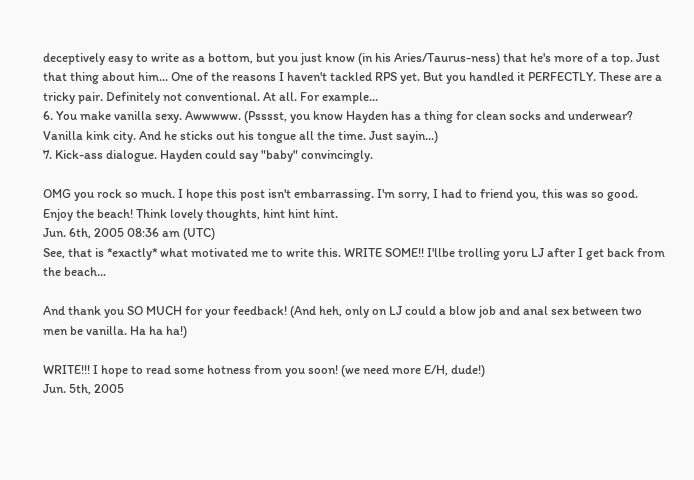deceptively easy to write as a bottom, but you just know (in his Aries/Taurus-ness) that he's more of a top. Just that thing about him... One of the reasons I haven't tackled RPS yet. But you handled it PERFECTLY. These are a tricky pair. Definitely not conventional. At all. For example...
6. You make vanilla sexy. Awwwww. (Psssst, you know Hayden has a thing for clean socks and underwear? Vanilla kink city. And he sticks out his tongue all the time. Just sayin...)
7. Kick-ass dialogue. Hayden could say "baby" convincingly.

OMG you rock so much. I hope this post isn't embarrassing. I'm sorry, I had to friend you, this was so good. Enjoy the beach! Think lovely thoughts, hint hint hint.
Jun. 6th, 2005 08:36 am (UTC)
See, that is *exactly* what motivated me to write this. WRITE SOME!! I'llbe trolling yoru LJ after I get back from the beach...

And thank you SO MUCH for your feedback! (And heh, only on LJ could a blow job and anal sex between two men be vanilla. Ha ha ha!)

WRITE!!! I hope to read some hotness from you soon! (we need more E/H, dude!)
Jun. 5th, 2005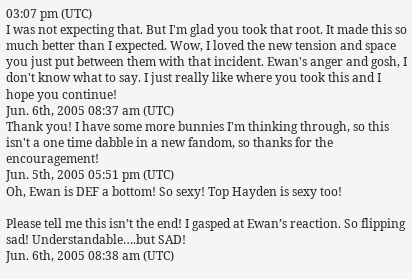03:07 pm (UTC)
I was not expecting that. But I'm glad you took that root. It made this so much better than I expected. Wow, I loved the new tension and space you just put between them with that incident. Ewan's anger and gosh, I don't know what to say. I just really like where you took this and I hope you continue!
Jun. 6th, 2005 08:37 am (UTC)
Thank you! I have some more bunnies I'm thinking through, so this isn't a one time dabble in a new fandom, so thanks for the encouragement!
Jun. 5th, 2005 05:51 pm (UTC)
Oh, Ewan is DEF a bottom! So sexy! Top Hayden is sexy too!

Please tell me this isn’t the end! I gasped at Ewan’s reaction. So flipping sad! Understandable….but SAD!
Jun. 6th, 2005 08:38 am (UTC)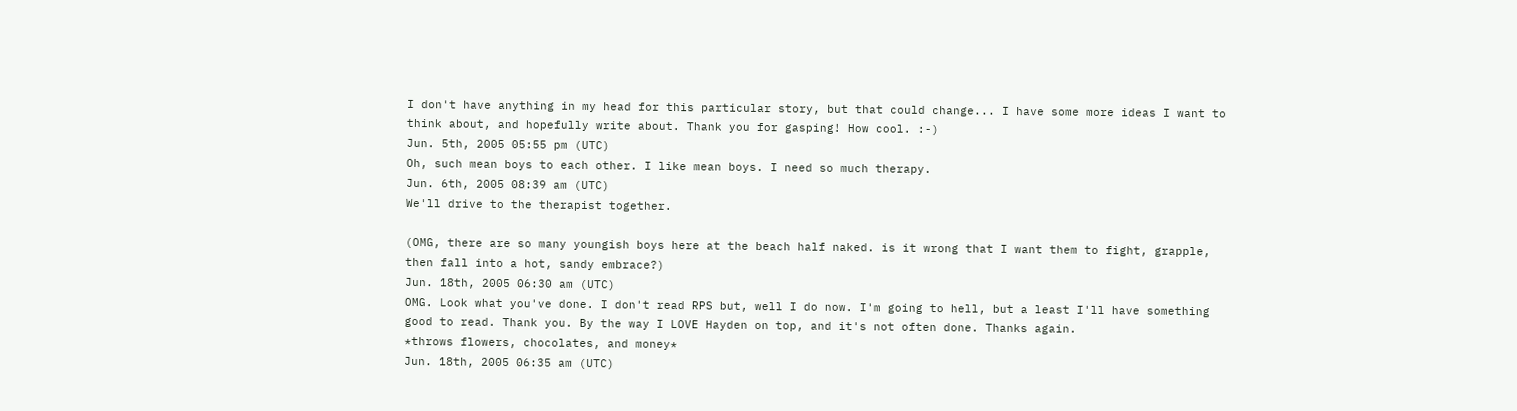I don't have anything in my head for this particular story, but that could change... I have some more ideas I want to think about, and hopefully write about. Thank you for gasping! How cool. :-)
Jun. 5th, 2005 05:55 pm (UTC)
Oh, such mean boys to each other. I like mean boys. I need so much therapy.
Jun. 6th, 2005 08:39 am (UTC)
We'll drive to the therapist together.

(OMG, there are so many youngish boys here at the beach half naked. is it wrong that I want them to fight, grapple, then fall into a hot, sandy embrace?)
Jun. 18th, 2005 06:30 am (UTC)
OMG. Look what you've done. I don't read RPS but, well I do now. I'm going to hell, but a least I'll have something good to read. Thank you. By the way I LOVE Hayden on top, and it's not often done. Thanks again.
*throws flowers, chocolates, and money*
Jun. 18th, 2005 06:35 am (UTC)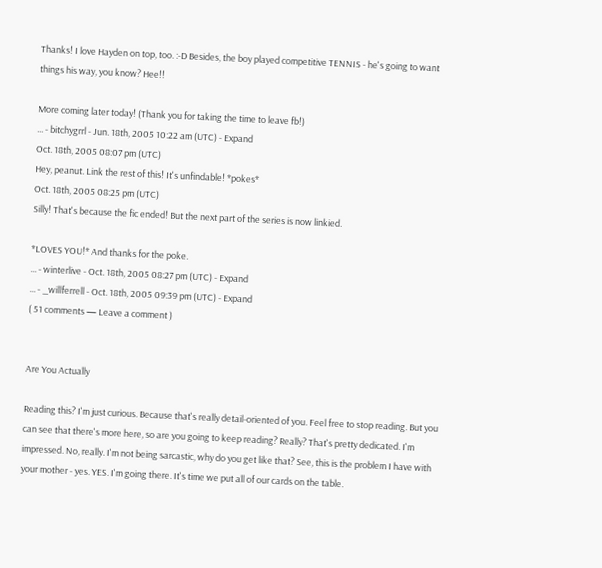Thanks! I love Hayden on top, too. :-D Besides, the boy played competitive TENNIS - he's going to want things his way, you know? Hee!!

More coming later today! (Thank you for taking the time to leave fb!)
... - bitchygrrl - Jun. 18th, 2005 10:22 am (UTC) - Expand
Oct. 18th, 2005 08:07 pm (UTC)
Hey, peanut. Link the rest of this! It's unfindable! *pokes*
Oct. 18th, 2005 08:25 pm (UTC)
Silly! That's because the fic ended! But the next part of the series is now linkied.

*LOVES YOU!* And thanks for the poke.
... - winterlive - Oct. 18th, 2005 08:27 pm (UTC) - Expand
... - _willferrell - Oct. 18th, 2005 09:39 pm (UTC) - Expand
( 51 comments — Leave a comment )


Are You Actually

Reading this? I'm just curious. Because that's really detail-oriented of you. Feel free to stop reading. But you can see that there's more here, so are you going to keep reading? Really? That's pretty dedicated. I'm impressed. No, really. I'm not being sarcastic, why do you get like that? See, this is the problem I have with your mother - yes. YES. I'm going there. It's time we put all of our cards on the table.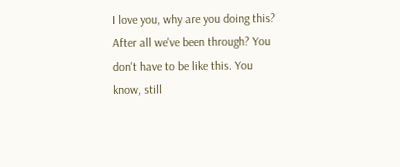I love you, why are you doing this? After all we've been through? You don't have to be like this. You know, still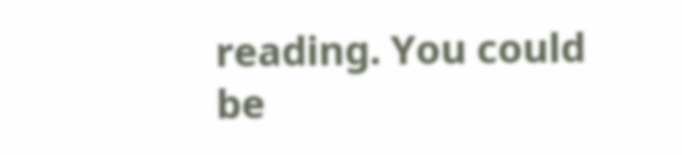reading. You could be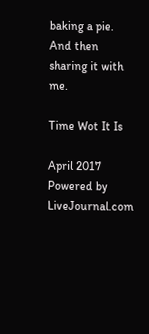baking a pie. And then sharing it with me.

Time Wot It Is

April 2017
Powered by LiveJournal.com